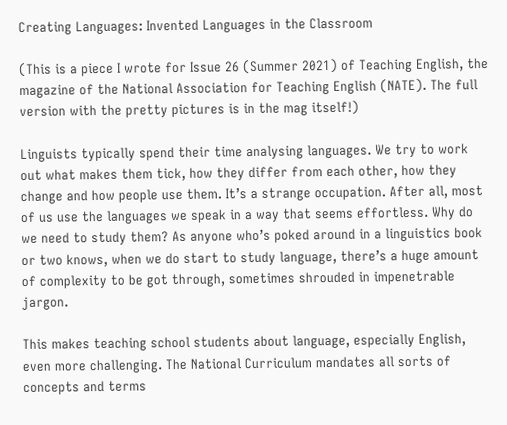Creating Languages: Invented Languages in the Classroom

(This is a piece I wrote for Issue 26 (Summer 2021) of Teaching English, the magazine of the National Association for Teaching English (NATE). The full version with the pretty pictures is in the mag itself!)

Linguists typically spend their time analysing languages. We try to work out what makes them tick, how they differ from each other, how they change and how people use them. It’s a strange occupation. After all, most of us use the languages we speak in a way that seems effortless. Why do we need to study them? As anyone who’s poked around in a linguistics book or two knows, when we do start to study language, there’s a huge amount of complexity to be got through, sometimes shrouded in impenetrable jargon.

This makes teaching school students about language, especially English, even more challenging. The National Curriculum mandates all sorts of concepts and terms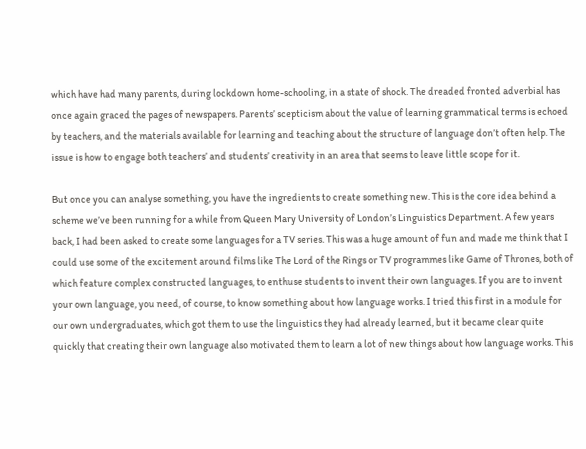which have had many parents, during lockdown home-schooling, in a state of shock. The dreaded fronted adverbial has once again graced the pages of newspapers. Parents’ scepticism about the value of learning grammatical terms is echoed by teachers, and the materials available for learning and teaching about the structure of language don’t often help. The issue is how to engage both teachers’ and students’ creativity in an area that seems to leave little scope for it.

But once you can analyse something, you have the ingredients to create something new. This is the core idea behind a scheme we’ve been running for a while from Queen Mary University of London’s Linguistics Department. A few years back, I had been asked to create some languages for a TV series. This was a huge amount of fun and made me think that I could use some of the excitement around films like The Lord of the Rings or TV programmes like Game of Thrones, both of which feature complex constructed languages, to enthuse students to invent their own languages. If you are to invent your own language, you need, of course, to know something about how language works. I tried this first in a module for our own undergraduates, which got them to use the linguistics they had already learned, but it became clear quite quickly that creating their own language also motivated them to learn a lot of new things about how language works. This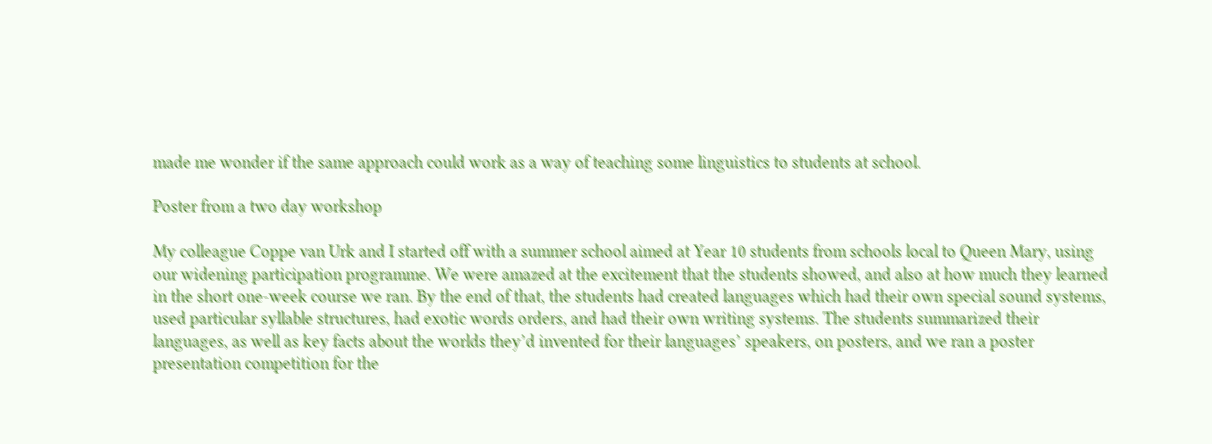made me wonder if the same approach could work as a way of teaching some linguistics to students at school.

Poster from a two day workshop

My colleague Coppe van Urk and I started off with a summer school aimed at Year 10 students from schools local to Queen Mary, using our widening participation programme. We were amazed at the excitement that the students showed, and also at how much they learned in the short one-week course we ran. By the end of that, the students had created languages which had their own special sound systems, used particular syllable structures, had exotic words orders, and had their own writing systems. The students summarized their languages, as well as key facts about the worlds they’d invented for their languages’ speakers, on posters, and we ran a poster presentation competition for the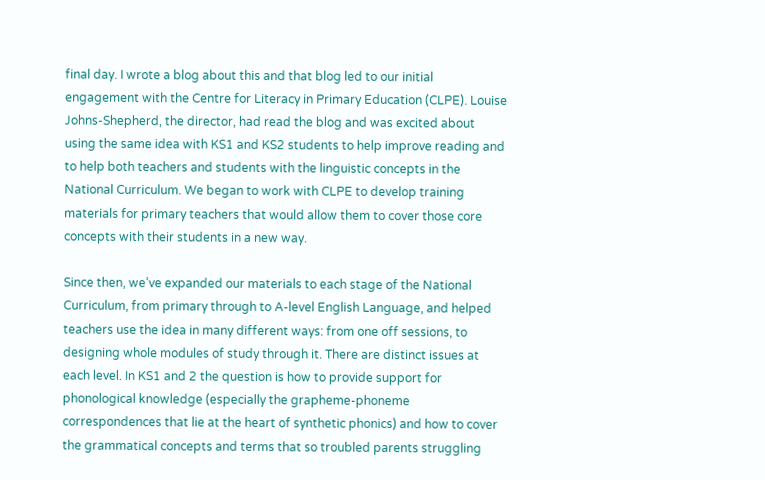final day. I wrote a blog about this and that blog led to our initial engagement with the Centre for Literacy in Primary Education (CLPE). Louise Johns-Shepherd, the director, had read the blog and was excited about using the same idea with KS1 and KS2 students to help improve reading and to help both teachers and students with the linguistic concepts in the National Curriculum. We began to work with CLPE to develop training materials for primary teachers that would allow them to cover those core concepts with their students in a new way.

Since then, we’ve expanded our materials to each stage of the National Curriculum, from primary through to A-level English Language, and helped teachers use the idea in many different ways: from one off sessions, to designing whole modules of study through it. There are distinct issues at each level. In KS1 and 2 the question is how to provide support for phonological knowledge (especially the grapheme-phoneme correspondences that lie at the heart of synthetic phonics) and how to cover the grammatical concepts and terms that so troubled parents struggling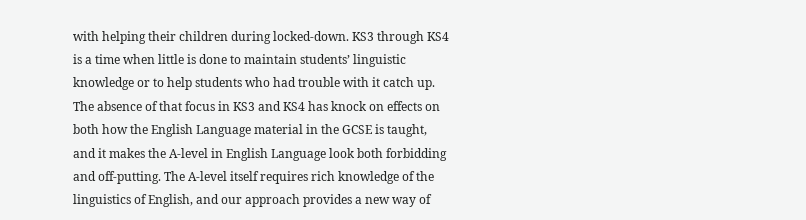with helping their children during locked-down. KS3 through KS4 is a time when little is done to maintain students’ linguistic knowledge or to help students who had trouble with it catch up. The absence of that focus in KS3 and KS4 has knock on effects on both how the English Language material in the GCSE is taught, and it makes the A-level in English Language look both forbidding and off-putting. The A-level itself requires rich knowledge of the linguistics of English, and our approach provides a new way of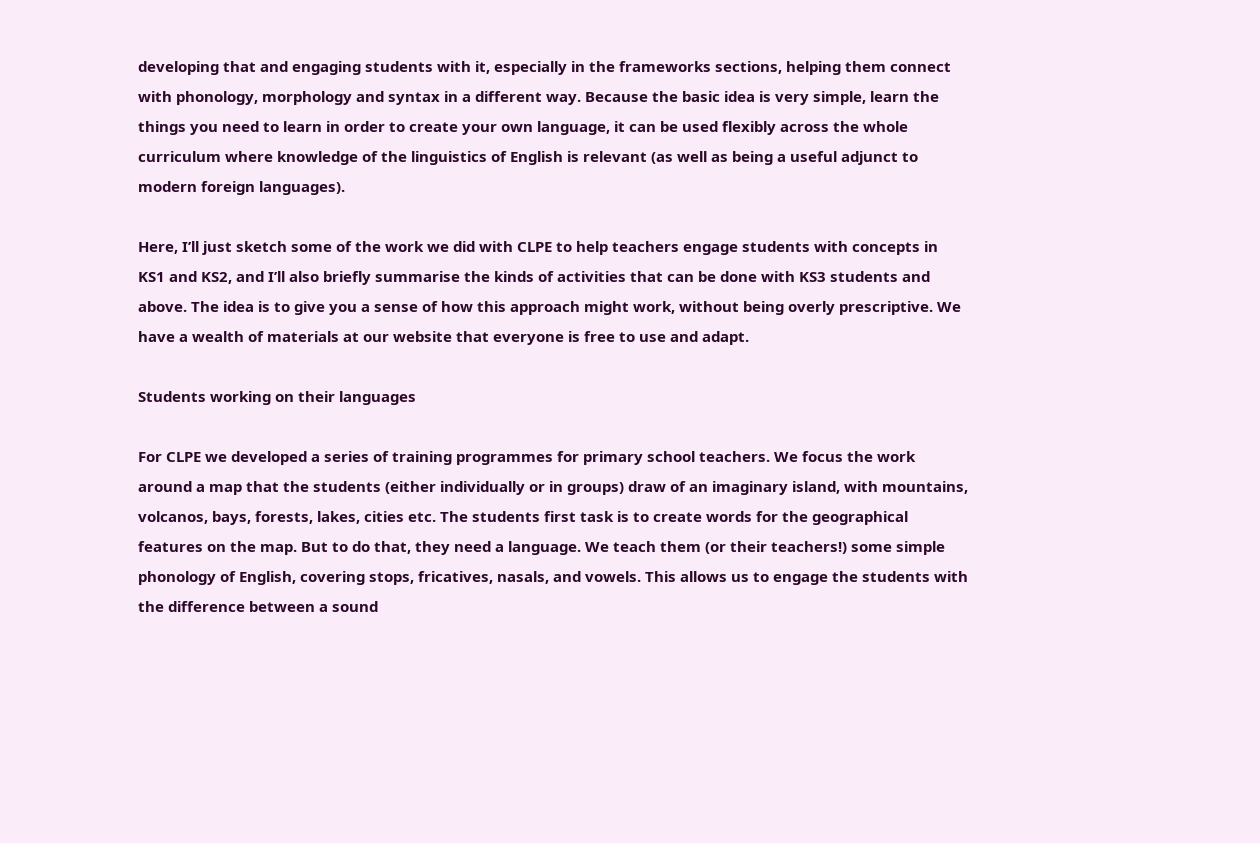developing that and engaging students with it, especially in the frameworks sections, helping them connect with phonology, morphology and syntax in a different way. Because the basic idea is very simple, learn the things you need to learn in order to create your own language, it can be used flexibly across the whole curriculum where knowledge of the linguistics of English is relevant (as well as being a useful adjunct to modern foreign languages).

Here, I’ll just sketch some of the work we did with CLPE to help teachers engage students with concepts in KS1 and KS2, and I’ll also briefly summarise the kinds of activities that can be done with KS3 students and above. The idea is to give you a sense of how this approach might work, without being overly prescriptive. We have a wealth of materials at our website that everyone is free to use and adapt.

Students working on their languages

For CLPE we developed a series of training programmes for primary school teachers. We focus the work around a map that the students (either individually or in groups) draw of an imaginary island, with mountains, volcanos, bays, forests, lakes, cities etc. The students first task is to create words for the geographical features on the map. But to do that, they need a language. We teach them (or their teachers!) some simple phonology of English, covering stops, fricatives, nasals, and vowels. This allows us to engage the students with the difference between a sound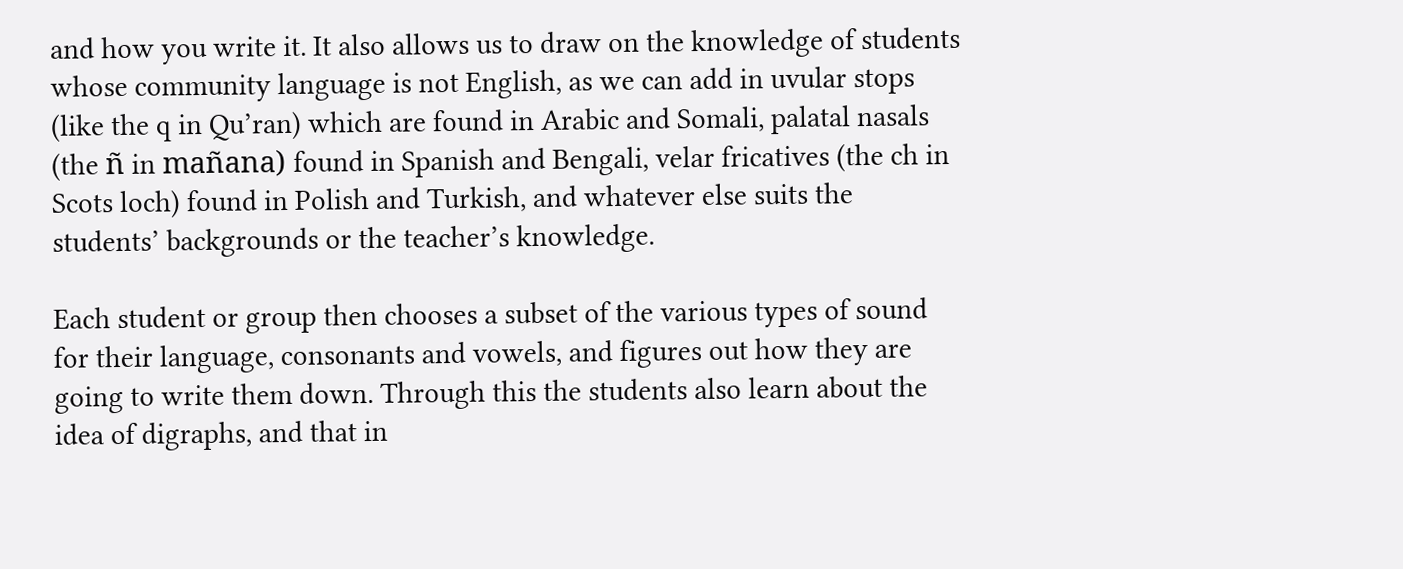and how you write it. It also allows us to draw on the knowledge of students whose community language is not English, as we can add in uvular stops (like the q in Qu’ran) which are found in Arabic and Somali, palatal nasals (the ñ in mañana) found in Spanish and Bengali, velar fricatives (the ch in Scots loch) found in Polish and Turkish, and whatever else suits the students’ backgrounds or the teacher’s knowledge.

Each student or group then chooses a subset of the various types of sound for their language, consonants and vowels, and figures out how they are going to write them down. Through this the students also learn about the idea of digraphs, and that in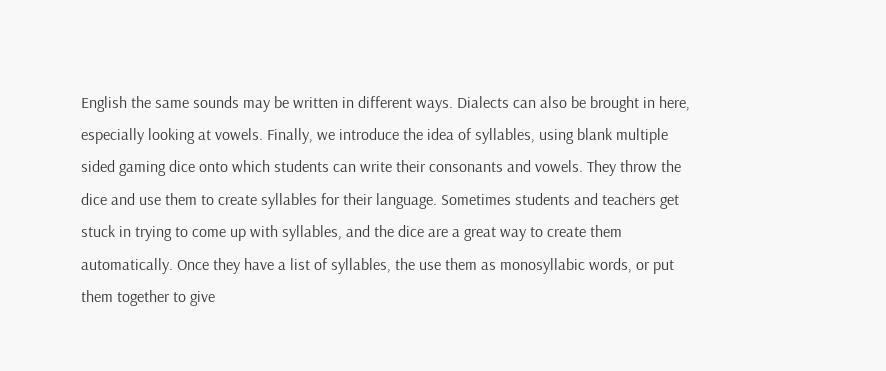English the same sounds may be written in different ways. Dialects can also be brought in here, especially looking at vowels. Finally, we introduce the idea of syllables, using blank multiple sided gaming dice onto which students can write their consonants and vowels. They throw the dice and use them to create syllables for their language. Sometimes students and teachers get stuck in trying to come up with syllables, and the dice are a great way to create them automatically. Once they have a list of syllables, the use them as monosyllabic words, or put them together to give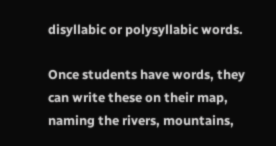disyllabic or polysyllabic words.

Once students have words, they can write these on their map, naming the rivers, mountains,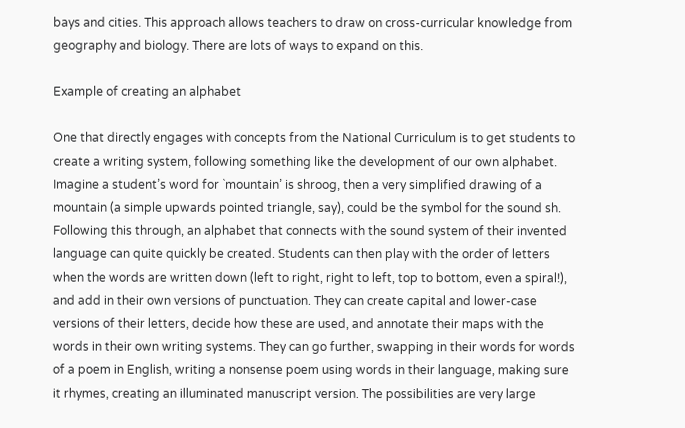bays and cities. This approach allows teachers to draw on cross-curricular knowledge from geography and biology. There are lots of ways to expand on this.

Example of creating an alphabet

One that directly engages with concepts from the National Curriculum is to get students to create a writing system, following something like the development of our own alphabet. Imagine a student’s word for `mountain’ is shroog, then a very simplified drawing of a mountain (a simple upwards pointed triangle, say), could be the symbol for the sound sh. Following this through, an alphabet that connects with the sound system of their invented language can quite quickly be created. Students can then play with the order of letters when the words are written down (left to right, right to left, top to bottom, even a spiral!), and add in their own versions of punctuation. They can create capital and lower-case versions of their letters, decide how these are used, and annotate their maps with the words in their own writing systems. They can go further, swapping in their words for words of a poem in English, writing a nonsense poem using words in their language, making sure it rhymes, creating an illuminated manuscript version. The possibilities are very large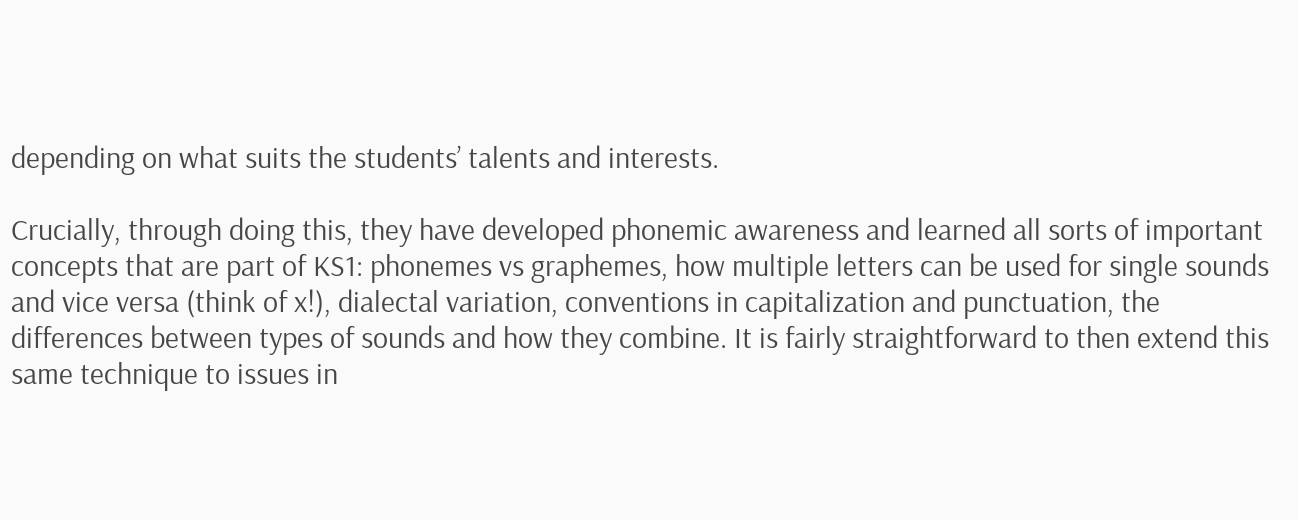depending on what suits the students’ talents and interests.

Crucially, through doing this, they have developed phonemic awareness and learned all sorts of important concepts that are part of KS1: phonemes vs graphemes, how multiple letters can be used for single sounds and vice versa (think of x!), dialectal variation, conventions in capitalization and punctuation, the differences between types of sounds and how they combine. It is fairly straightforward to then extend this same technique to issues in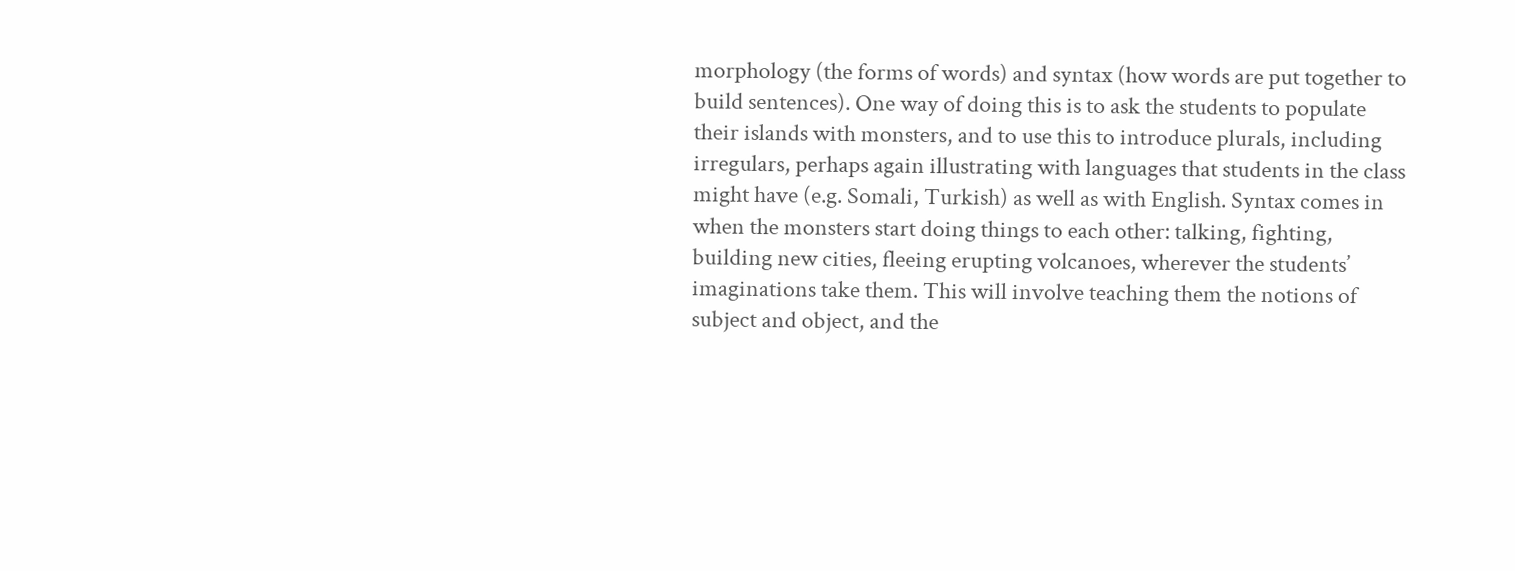morphology (the forms of words) and syntax (how words are put together to build sentences). One way of doing this is to ask the students to populate their islands with monsters, and to use this to introduce plurals, including irregulars, perhaps again illustrating with languages that students in the class might have (e.g. Somali, Turkish) as well as with English. Syntax comes in when the monsters start doing things to each other: talking, fighting, building new cities, fleeing erupting volcanoes, wherever the students’ imaginations take them. This will involve teaching them the notions of subject and object, and the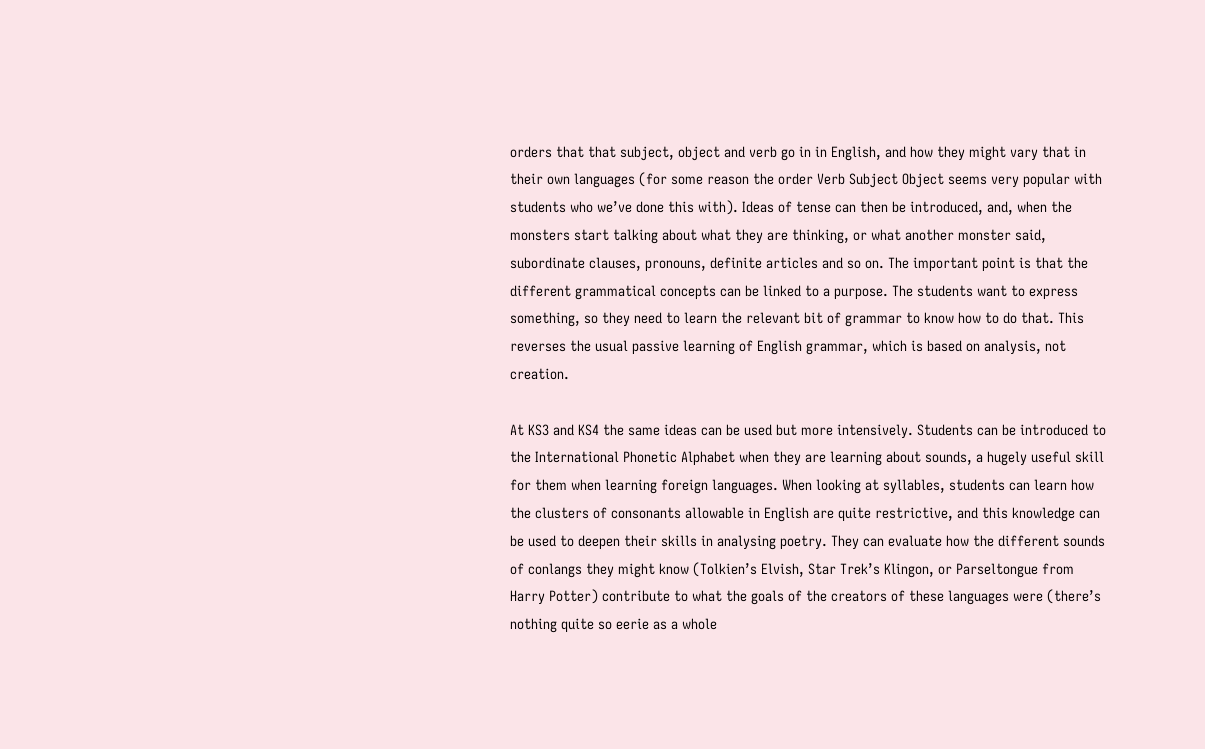orders that that subject, object and verb go in in English, and how they might vary that in their own languages (for some reason the order Verb Subject Object seems very popular with students who we’ve done this with). Ideas of tense can then be introduced, and, when the monsters start talking about what they are thinking, or what another monster said, subordinate clauses, pronouns, definite articles and so on. The important point is that the different grammatical concepts can be linked to a purpose. The students want to express something, so they need to learn the relevant bit of grammar to know how to do that. This reverses the usual passive learning of English grammar, which is based on analysis, not creation.

At KS3 and KS4 the same ideas can be used but more intensively. Students can be introduced to the International Phonetic Alphabet when they are learning about sounds, a hugely useful skill for them when learning foreign languages. When looking at syllables, students can learn how the clusters of consonants allowable in English are quite restrictive, and this knowledge can be used to deepen their skills in analysing poetry. They can evaluate how the different sounds of conlangs they might know (Tolkien’s Elvish, Star Trek’s Klingon, or Parseltongue from Harry Potter) contribute to what the goals of the creators of these languages were (there’s nothing quite so eerie as a whole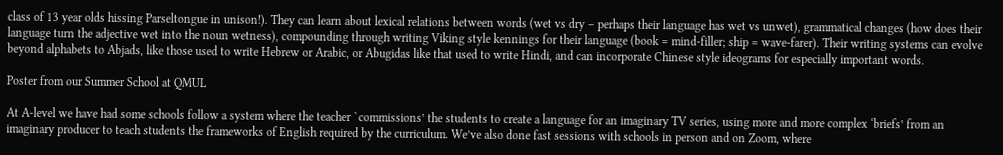class of 13 year olds hissing Parseltongue in unison!). They can learn about lexical relations between words (wet vs dry – perhaps their language has wet vs unwet), grammatical changes (how does their language turn the adjective wet into the noun wetness), compounding through writing Viking style kennings for their language (book = mind-filler; ship = wave-farer). Their writing systems can evolve beyond alphabets to Abjads, like those used to write Hebrew or Arabic, or Abugidas like that used to write Hindi, and can incorporate Chinese style ideograms for especially important words.

Poster from our Summer School at QMUL

At A-level we have had some schools follow a system where the teacher `commissions’ the students to create a language for an imaginary TV series, using more and more complex ‘briefs’ from an imaginary producer to teach students the frameworks of English required by the curriculum. We’ve also done fast sessions with schools in person and on Zoom, where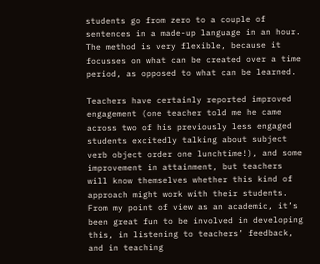students go from zero to a couple of sentences in a made-up language in an hour. The method is very flexible, because it focusses on what can be created over a time period, as opposed to what can be learned.

Teachers have certainly reported improved engagement (one teacher told me he came across two of his previously less engaged students excitedly talking about subject verb object order one lunchtime!), and some improvement in attainment, but teachers will know themselves whether this kind of approach might work with their students. From my point of view as an academic, it’s been great fun to be involved in developing this, in listening to teachers’ feedback, and in teaching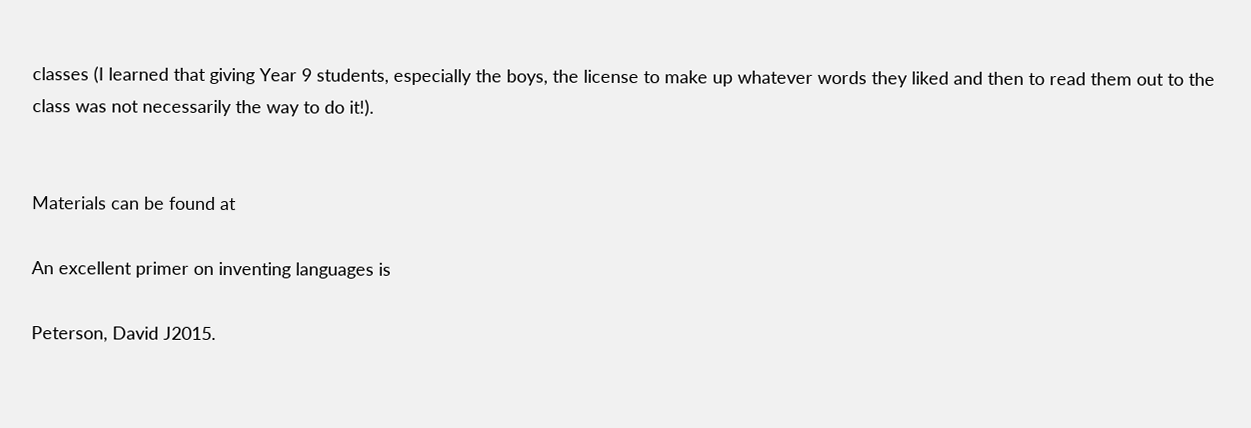classes (I learned that giving Year 9 students, especially the boys, the license to make up whatever words they liked and then to read them out to the class was not necessarily the way to do it!).


Materials can be found at

An excellent primer on inventing languages is

Peterson, David J2015.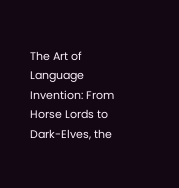The Art of Language Invention: From Horse Lords to Dark-Elves, the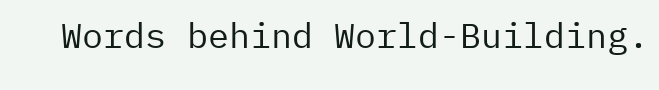Words behind World-Building.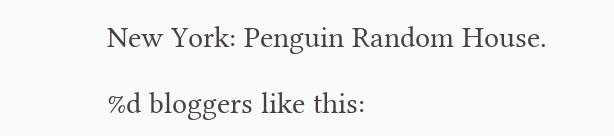New York: Penguin Random House.

%d bloggers like this: